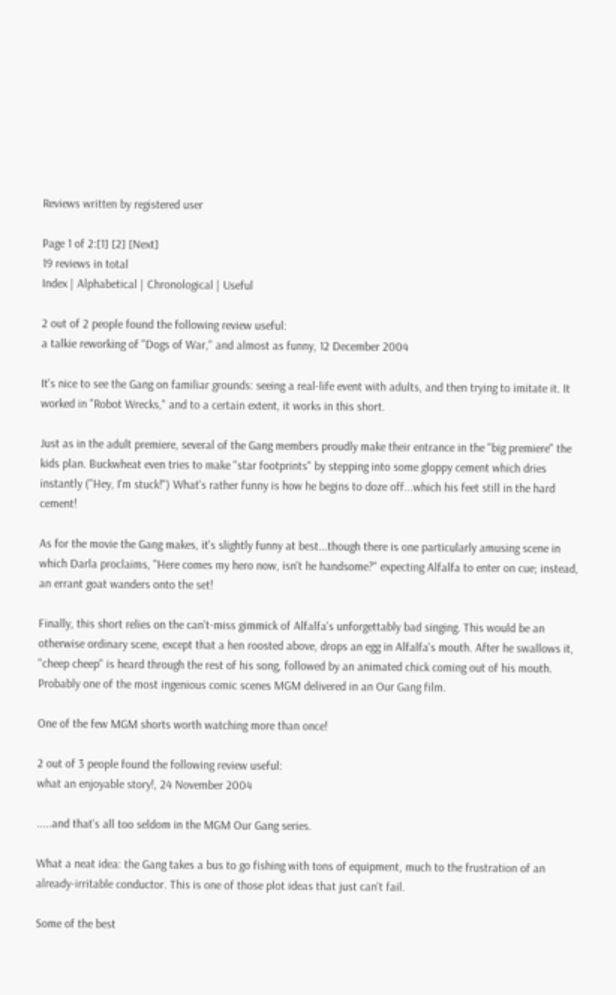Reviews written by registered user

Page 1 of 2:[1] [2] [Next]
19 reviews in total
Index | Alphabetical | Chronological | Useful

2 out of 2 people found the following review useful:
a talkie reworking of "Dogs of War," and almost as funny, 12 December 2004

It's nice to see the Gang on familiar grounds: seeing a real-life event with adults, and then trying to imitate it. It worked in "Robot Wrecks," and to a certain extent, it works in this short.

Just as in the adult premiere, several of the Gang members proudly make their entrance in the "big premiere" the kids plan. Buckwheat even tries to make "star footprints" by stepping into some gloppy cement which dries instantly ("Hey, I'm stuck!") What's rather funny is how he begins to doze off...which his feet still in the hard cement!

As for the movie the Gang makes, it's slightly funny at best...though there is one particularly amusing scene in which Darla proclaims, "Here comes my hero now, isn't he handsome?" expecting Alfalfa to enter on cue; instead, an errant goat wanders onto the set!

Finally, this short relies on the can't-miss gimmick of Alfalfa's unforgettably bad singing. This would be an otherwise ordinary scene, except that a hen roosted above, drops an egg in Alfalfa's mouth. After he swallows it, "cheep cheep" is heard through the rest of his song, followed by an animated chick coming out of his mouth. Probably one of the most ingenious comic scenes MGM delivered in an Our Gang film.

One of the few MGM shorts worth watching more than once!

2 out of 3 people found the following review useful:
what an enjoyable story!, 24 November 2004

.....and that's all too seldom in the MGM Our Gang series.

What a neat idea: the Gang takes a bus to go fishing with tons of equipment, much to the frustration of an already-irritable conductor. This is one of those plot ideas that just can't fail.

Some of the best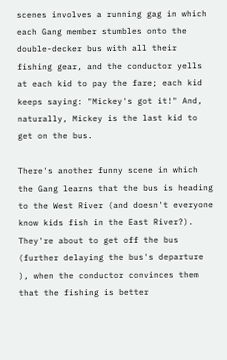scenes involves a running gag in which each Gang member stumbles onto the double-decker bus with all their fishing gear, and the conductor yells at each kid to pay the fare; each kid keeps saying: "Mickey's got it!" And, naturally, Mickey is the last kid to get on the bus.

There's another funny scene in which the Gang learns that the bus is heading to the West River (and doesn't everyone know kids fish in the East River?). They're about to get off the bus (further delaying the bus's departure ), when the conductor convinces them that the fishing is better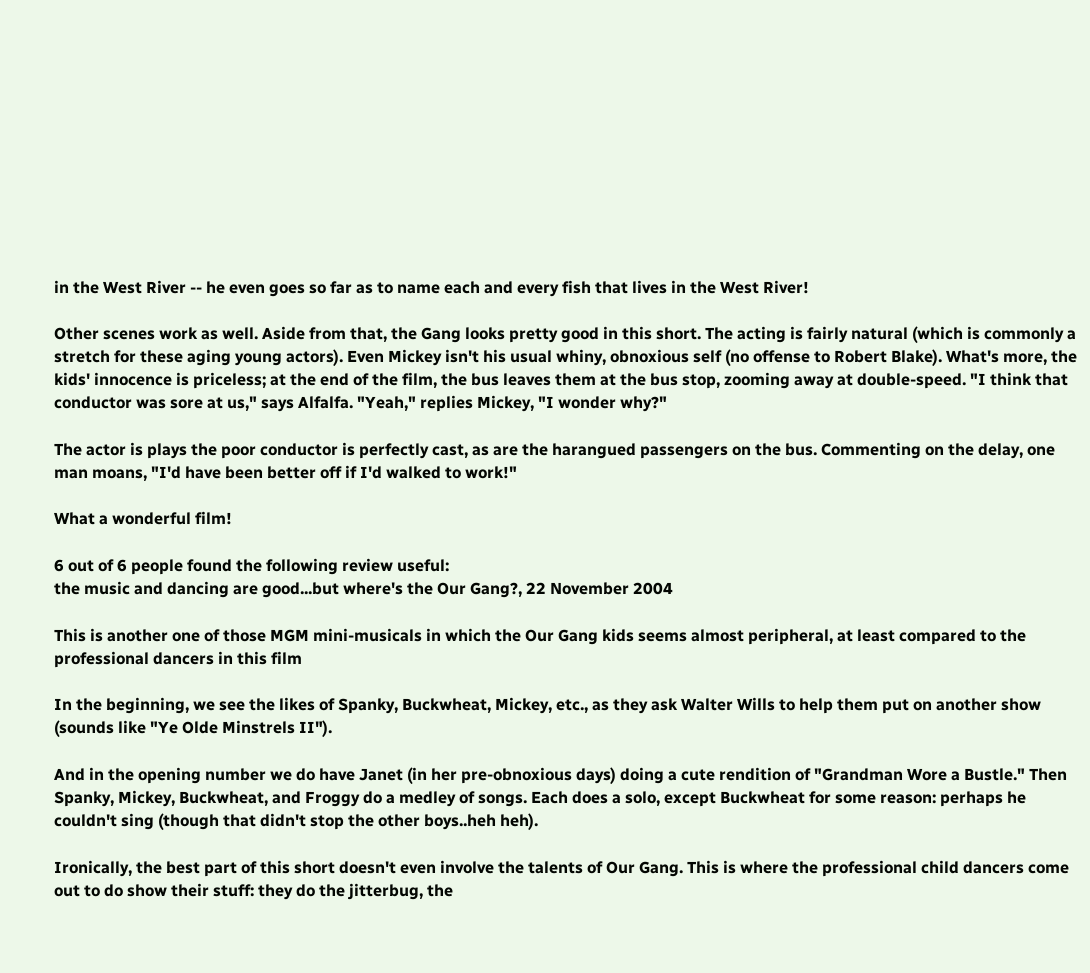in the West River -- he even goes so far as to name each and every fish that lives in the West River!

Other scenes work as well. Aside from that, the Gang looks pretty good in this short. The acting is fairly natural (which is commonly a stretch for these aging young actors). Even Mickey isn't his usual whiny, obnoxious self (no offense to Robert Blake). What's more, the kids' innocence is priceless; at the end of the film, the bus leaves them at the bus stop, zooming away at double-speed. "I think that conductor was sore at us," says Alfalfa. "Yeah," replies Mickey, "I wonder why?"

The actor is plays the poor conductor is perfectly cast, as are the harangued passengers on the bus. Commenting on the delay, one man moans, "I'd have been better off if I'd walked to work!"

What a wonderful film!

6 out of 6 people found the following review useful:
the music and dancing are good...but where's the Our Gang?, 22 November 2004

This is another one of those MGM mini-musicals in which the Our Gang kids seems almost peripheral, at least compared to the professional dancers in this film

In the beginning, we see the likes of Spanky, Buckwheat, Mickey, etc., as they ask Walter Wills to help them put on another show (sounds like "Ye Olde Minstrels II").

And in the opening number we do have Janet (in her pre-obnoxious days) doing a cute rendition of "Grandman Wore a Bustle." Then Spanky, Mickey, Buckwheat, and Froggy do a medley of songs. Each does a solo, except Buckwheat for some reason: perhaps he couldn't sing (though that didn't stop the other boys..heh heh).

Ironically, the best part of this short doesn't even involve the talents of Our Gang. This is where the professional child dancers come out to do show their stuff: they do the jitterbug, the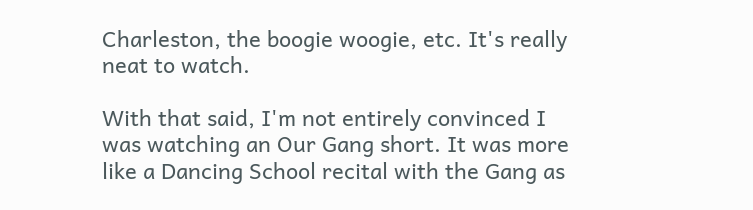Charleston, the boogie woogie, etc. It's really neat to watch.

With that said, I'm not entirely convinced I was watching an Our Gang short. It was more like a Dancing School recital with the Gang as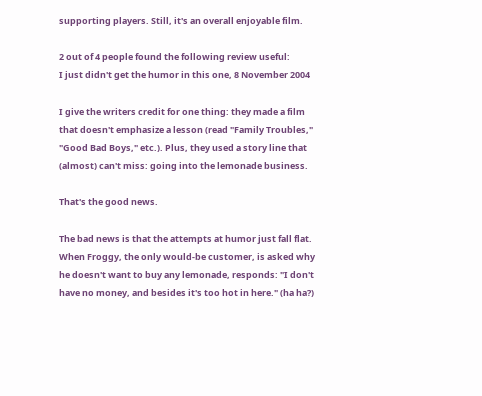supporting players. Still, it's an overall enjoyable film.

2 out of 4 people found the following review useful:
I just didn't get the humor in this one, 8 November 2004

I give the writers credit for one thing: they made a film that doesn't emphasize a lesson (read "Family Troubles," "Good Bad Boys," etc.). Plus, they used a story line that (almost) can't miss: going into the lemonade business.

That's the good news.

The bad news is that the attempts at humor just fall flat. When Froggy, the only would-be customer, is asked why he doesn't want to buy any lemonade, responds: "I don't have no money, and besides it's too hot in here." (ha ha?)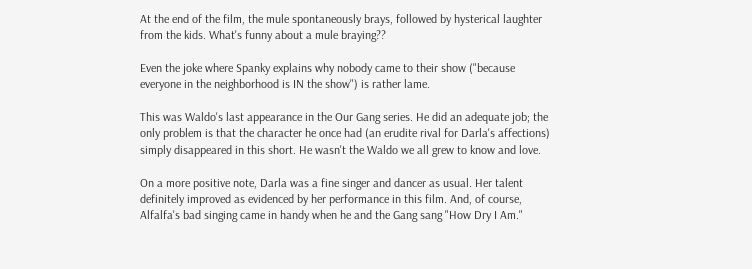At the end of the film, the mule spontaneously brays, followed by hysterical laughter from the kids. What's funny about a mule braying??

Even the joke where Spanky explains why nobody came to their show ("because everyone in the neighborhood is IN the show") is rather lame.

This was Waldo's last appearance in the Our Gang series. He did an adequate job; the only problem is that the character he once had (an erudite rival for Darla's affections) simply disappeared in this short. He wasn't the Waldo we all grew to know and love.

On a more positive note, Darla was a fine singer and dancer as usual. Her talent definitely improved as evidenced by her performance in this film. And, of course, Alfalfa's bad singing came in handy when he and the Gang sang "How Dry I Am."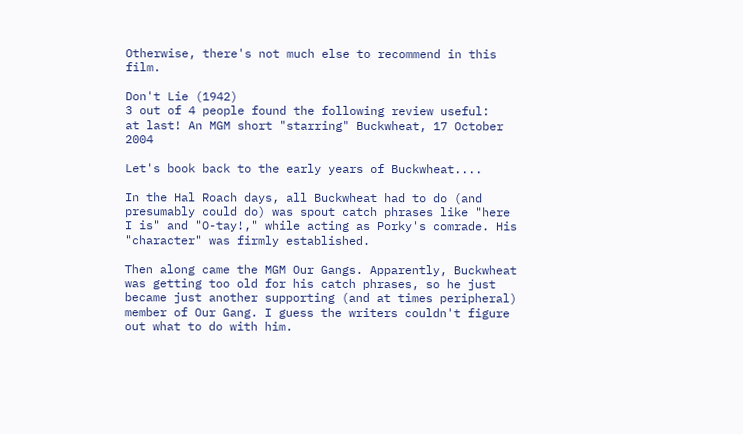Otherwise, there's not much else to recommend in this film.

Don't Lie (1942)
3 out of 4 people found the following review useful:
at last! An MGM short "starring" Buckwheat, 17 October 2004

Let's book back to the early years of Buckwheat....

In the Hal Roach days, all Buckwheat had to do (and presumably could do) was spout catch phrases like "here I is" and "O-tay!," while acting as Porky's comrade. His "character" was firmly established.

Then along came the MGM Our Gangs. Apparently, Buckwheat was getting too old for his catch phrases, so he just became just another supporting (and at times peripheral) member of Our Gang. I guess the writers couldn't figure out what to do with him.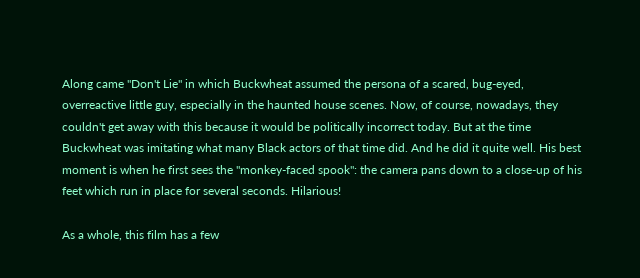Along came "Don't Lie" in which Buckwheat assumed the persona of a scared, bug-eyed, overreactive little guy, especially in the haunted house scenes. Now, of course, nowadays, they couldn't get away with this because it would be politically incorrect today. But at the time Buckwheat was imitating what many Black actors of that time did. And he did it quite well. His best moment is when he first sees the "monkey-faced spook": the camera pans down to a close-up of his feet which run in place for several seconds. Hilarious!

As a whole, this film has a few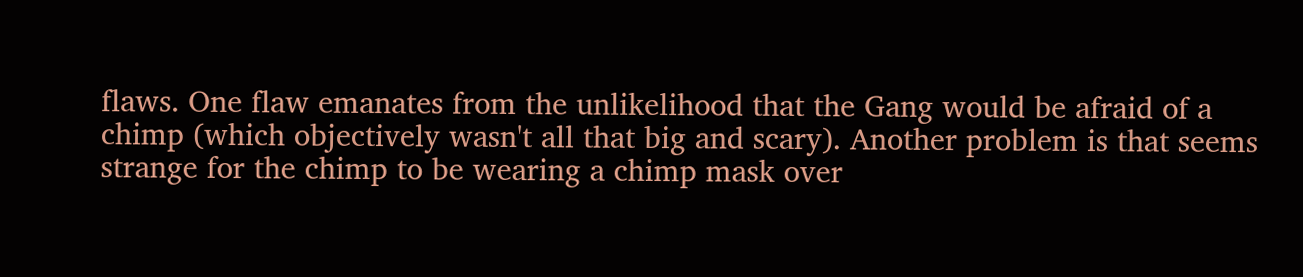flaws. One flaw emanates from the unlikelihood that the Gang would be afraid of a chimp (which objectively wasn't all that big and scary). Another problem is that seems strange for the chimp to be wearing a chimp mask over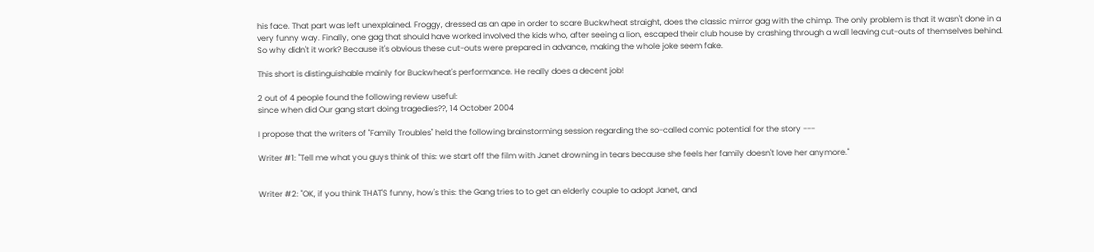his face. That part was left unexplained. Froggy, dressed as an ape in order to scare Buckwheat straight, does the classic mirror gag with the chimp. The only problem is that it wasn't done in a very funny way. Finally, one gag that should have worked involved the kids who, after seeing a lion, escaped their club house by crashing through a wall leaving cut-outs of themselves behind. So why didn't it work? Because it's obvious these cut-outs were prepared in advance, making the whole joke seem fake.

This short is distinguishable mainly for Buckwheat's performance. He really does a decent job!

2 out of 4 people found the following review useful:
since when did Our gang start doing tragedies??, 14 October 2004

I propose that the writers of "Family Troubles" held the following brainstorming session regarding the so-called comic potential for the story ---

Writer #1: "Tell me what you guys think of this: we start off the film with Janet drowning in tears because she feels her family doesn't love her anymore."


Writer #2: "OK, if you think THAT'S funny, how's this: the Gang tries to to get an elderly couple to adopt Janet, and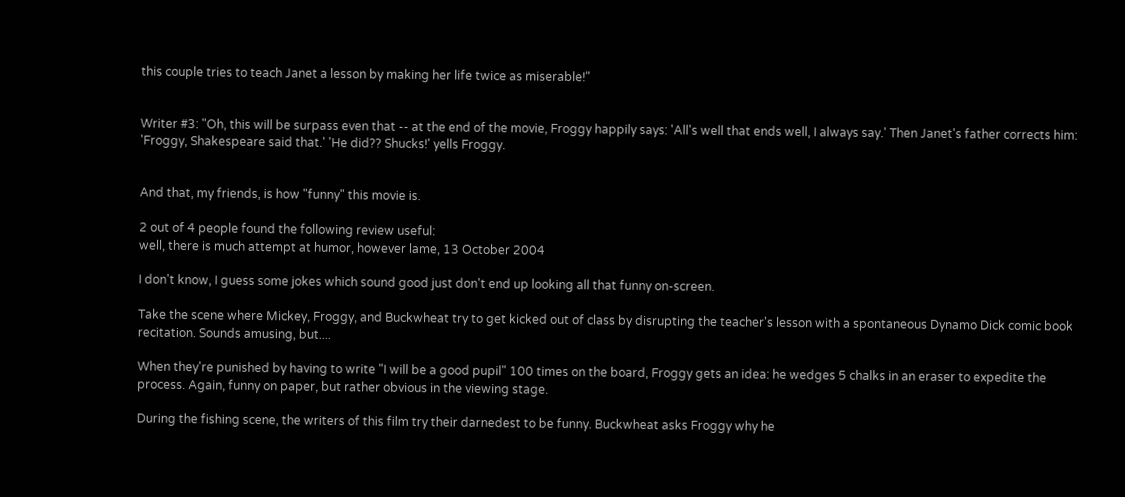this couple tries to teach Janet a lesson by making her life twice as miserable!"


Writer #3: "Oh, this will be surpass even that -- at the end of the movie, Froggy happily says: 'All's well that ends well, I always say.' Then Janet's father corrects him: 'Froggy, Shakespeare said that.' 'He did?? Shucks!' yells Froggy.


And that, my friends, is how "funny" this movie is.

2 out of 4 people found the following review useful:
well, there is much attempt at humor, however lame, 13 October 2004

I don't know, I guess some jokes which sound good just don't end up looking all that funny on-screen.

Take the scene where Mickey, Froggy, and Buckwheat try to get kicked out of class by disrupting the teacher's lesson with a spontaneous Dynamo Dick comic book recitation. Sounds amusing, but....

When they're punished by having to write "I will be a good pupil" 100 times on the board, Froggy gets an idea: he wedges 5 chalks in an eraser to expedite the process. Again, funny on paper, but rather obvious in the viewing stage.

During the fishing scene, the writers of this film try their darnedest to be funny. Buckwheat asks Froggy why he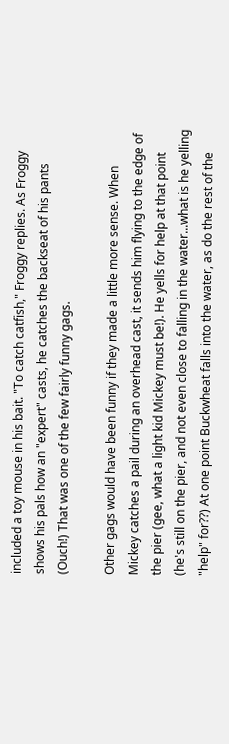included a toy mouse in his bait. "To catch catfish," Froggy replies. As Froggy shows his pals how an "expert" casts, he catches the backseat of his pants (Ouch!) That was one of the few fairly funny gags.

Other gags would have been funny if they made a little more sense. When Mickey catches a pail during an overhead cast, it sends him flying to the edge of the pier (gee, what a light kid Mickey must be!). He yells for help at that point (he's still on the pier, and not even close to falling in the water...what is he yelling "help" for??) At one point Buckwheat falls into the water, as do the rest of the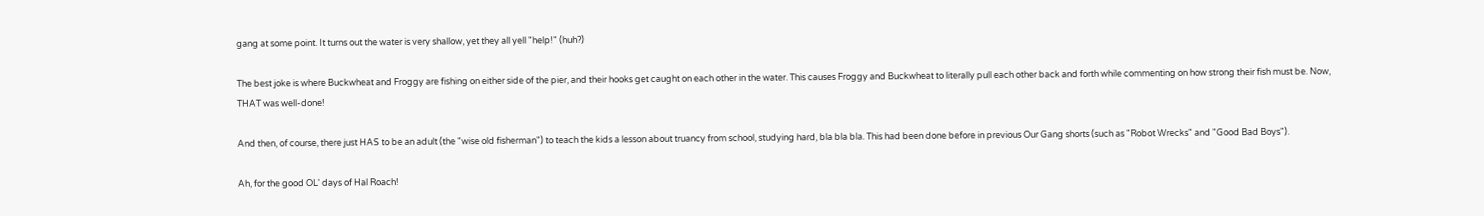gang at some point. It turns out the water is very shallow, yet they all yell "help!" (huh?)

The best joke is where Buckwheat and Froggy are fishing on either side of the pier, and their hooks get caught on each other in the water. This causes Froggy and Buckwheat to literally pull each other back and forth while commenting on how strong their fish must be. Now, THAT was well-done!

And then, of course, there just HAS to be an adult (the "wise old fisherman") to teach the kids a lesson about truancy from school, studying hard, bla bla bla. This had been done before in previous Our Gang shorts (such as "Robot Wrecks" and "Good Bad Boys").

Ah, for the good OL' days of Hal Roach!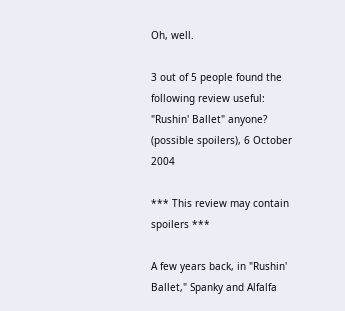Oh, well.

3 out of 5 people found the following review useful:
"Rushin' Ballet" anyone? (possible spoilers), 6 October 2004

*** This review may contain spoilers ***

A few years back, in "Rushin' Ballet," Spanky and Alfalfa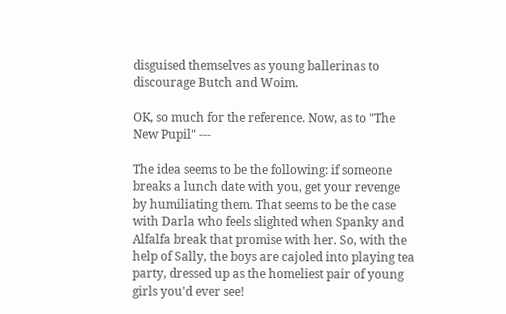disguised themselves as young ballerinas to discourage Butch and Woim.

OK, so much for the reference. Now, as to "The New Pupil" ---

The idea seems to be the following: if someone breaks a lunch date with you, get your revenge by humiliating them. That seems to be the case with Darla who feels slighted when Spanky and Alfalfa break that promise with her. So, with the help of Sally, the boys are cajoled into playing tea party, dressed up as the homeliest pair of young girls you'd ever see!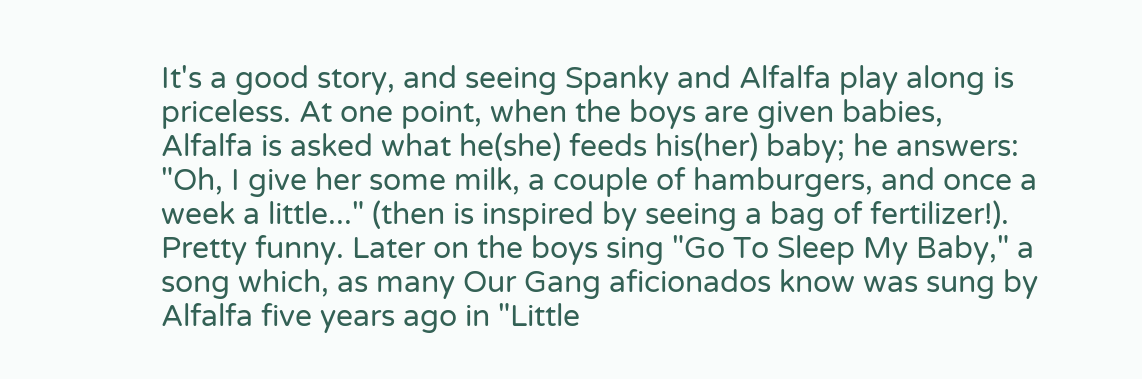It's a good story, and seeing Spanky and Alfalfa play along is priceless. At one point, when the boys are given babies, Alfalfa is asked what he(she) feeds his(her) baby; he answers: "Oh, I give her some milk, a couple of hamburgers, and once a week a little..." (then is inspired by seeing a bag of fertilizer!). Pretty funny. Later on the boys sing "Go To Sleep My Baby," a song which, as many Our Gang aficionados know was sung by Alfalfa five years ago in "Little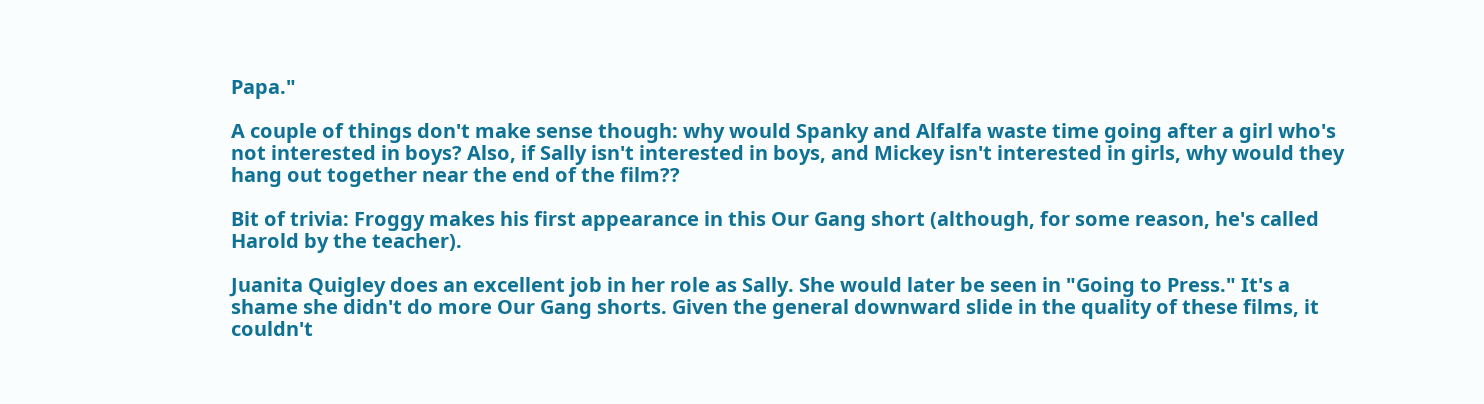Papa."

A couple of things don't make sense though: why would Spanky and Alfalfa waste time going after a girl who's not interested in boys? Also, if Sally isn't interested in boys, and Mickey isn't interested in girls, why would they hang out together near the end of the film??

Bit of trivia: Froggy makes his first appearance in this Our Gang short (although, for some reason, he's called Harold by the teacher).

Juanita Quigley does an excellent job in her role as Sally. She would later be seen in "Going to Press." It's a shame she didn't do more Our Gang shorts. Given the general downward slide in the quality of these films, it couldn't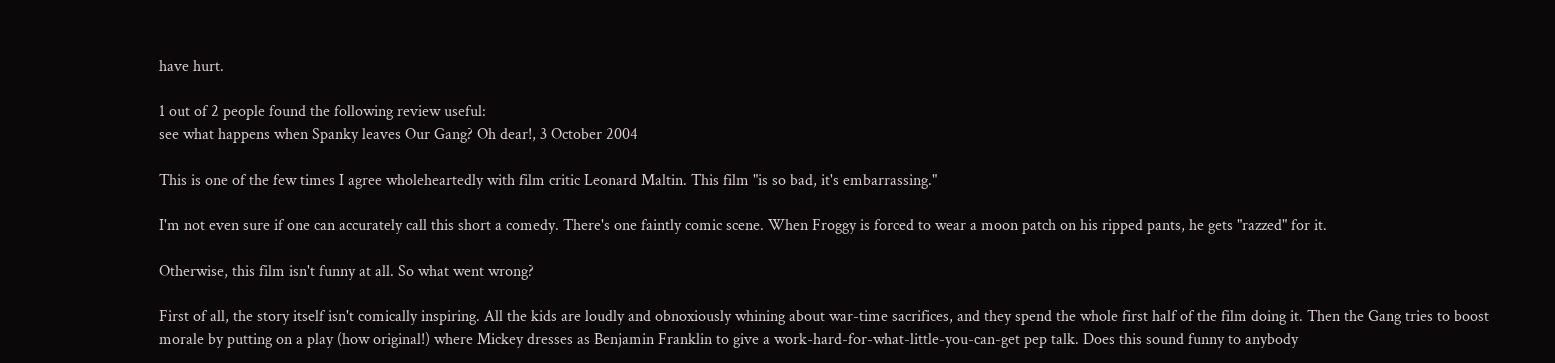have hurt.

1 out of 2 people found the following review useful:
see what happens when Spanky leaves Our Gang? Oh dear!, 3 October 2004

This is one of the few times I agree wholeheartedly with film critic Leonard Maltin. This film "is so bad, it's embarrassing."

I'm not even sure if one can accurately call this short a comedy. There's one faintly comic scene. When Froggy is forced to wear a moon patch on his ripped pants, he gets "razzed" for it.

Otherwise, this film isn't funny at all. So what went wrong?

First of all, the story itself isn't comically inspiring. All the kids are loudly and obnoxiously whining about war-time sacrifices, and they spend the whole first half of the film doing it. Then the Gang tries to boost morale by putting on a play (how original!) where Mickey dresses as Benjamin Franklin to give a work-hard-for-what-little-you-can-get pep talk. Does this sound funny to anybody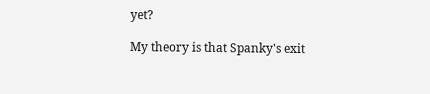yet?

My theory is that Spanky's exit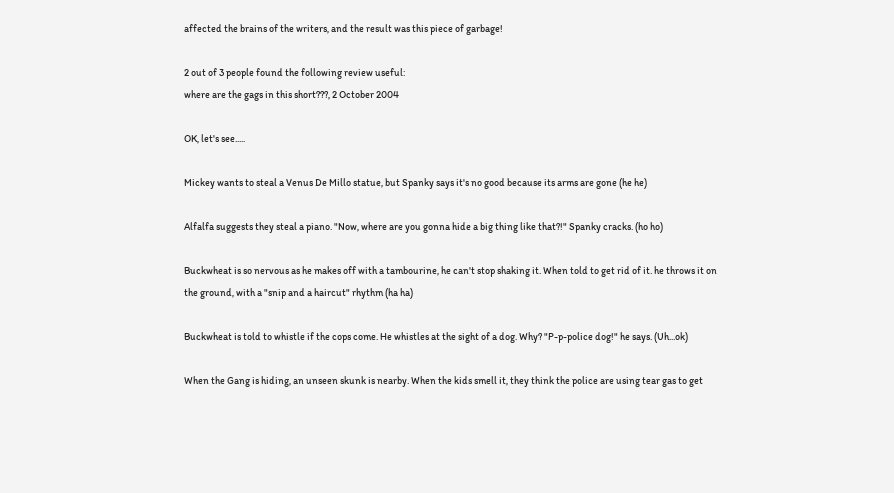affected the brains of the writers, and the result was this piece of garbage!

2 out of 3 people found the following review useful:
where are the gags in this short???, 2 October 2004

OK, let's see.....

Mickey wants to steal a Venus De Millo statue, but Spanky says it's no good because its arms are gone (he he)

Alfalfa suggests they steal a piano. "Now, where are you gonna hide a big thing like that?!" Spanky cracks. (ho ho)

Buckwheat is so nervous as he makes off with a tambourine, he can't stop shaking it. When told to get rid of it. he throws it on the ground, with a "snip and a haircut" rhythm (ha ha)

Buckwheat is told to whistle if the cops come. He whistles at the sight of a dog. Why? "P-p-police dog!" he says. (Uh...ok)

When the Gang is hiding, an unseen skunk is nearby. When the kids smell it, they think the police are using tear gas to get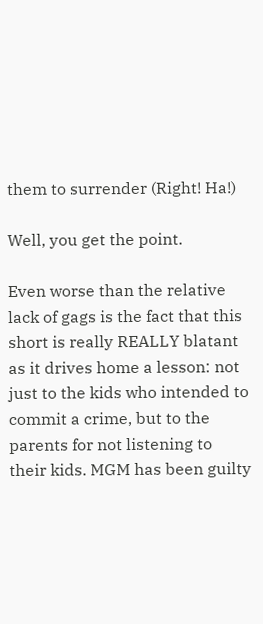them to surrender (Right! Ha!)

Well, you get the point.

Even worse than the relative lack of gags is the fact that this short is really REALLY blatant as it drives home a lesson: not just to the kids who intended to commit a crime, but to the parents for not listening to their kids. MGM has been guilty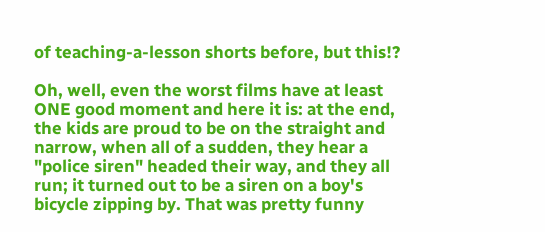of teaching-a-lesson shorts before, but this!?

Oh, well, even the worst films have at least ONE good moment and here it is: at the end, the kids are proud to be on the straight and narrow, when all of a sudden, they hear a "police siren" headed their way, and they all run; it turned out to be a siren on a boy's bicycle zipping by. That was pretty funny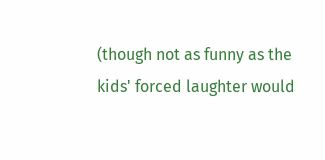(though not as funny as the kids' forced laughter would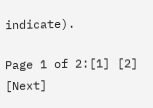indicate).

Page 1 of 2:[1] [2] [Next]